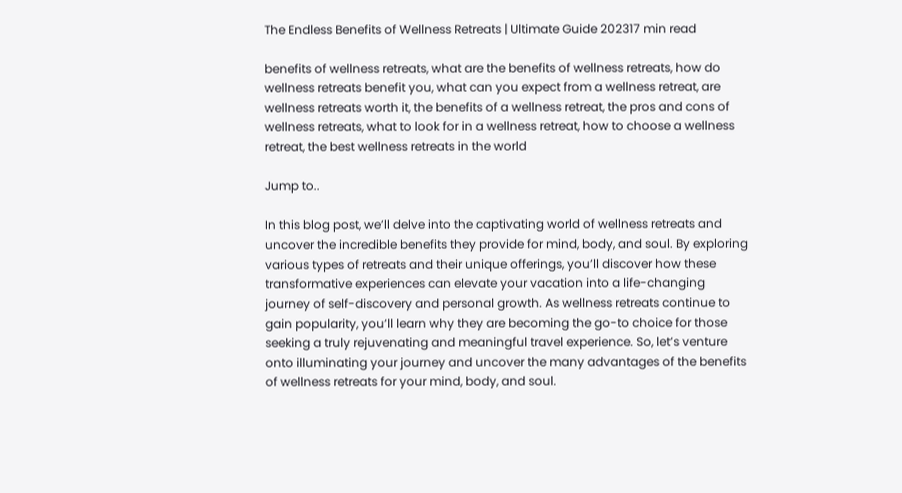The Endless Benefits of Wellness Retreats | Ultimate Guide 202317 min read

benefits of wellness retreats, what are the benefits of wellness retreats, how do wellness retreats benefit you, what can you expect from a wellness retreat, are wellness retreats worth it, the benefits of a wellness retreat, the pros and cons of wellness retreats, what to look for in a wellness retreat, how to choose a wellness retreat, the best wellness retreats in the world

Jump to..

In this blog post, we’ll delve into the captivating world of wellness retreats and uncover the incredible benefits they provide for mind, body, and soul. By exploring various types of retreats and their unique offerings, you’ll discover how these transformative experiences can elevate your vacation into a life-changing journey of self-discovery and personal growth. As wellness retreats continue to gain popularity, you’ll learn why they are becoming the go-to choice for those seeking a truly rejuvenating and meaningful travel experience. So, let’s venture onto illuminating your journey and uncover the many advantages of the benefits of wellness retreats for your mind, body, and soul.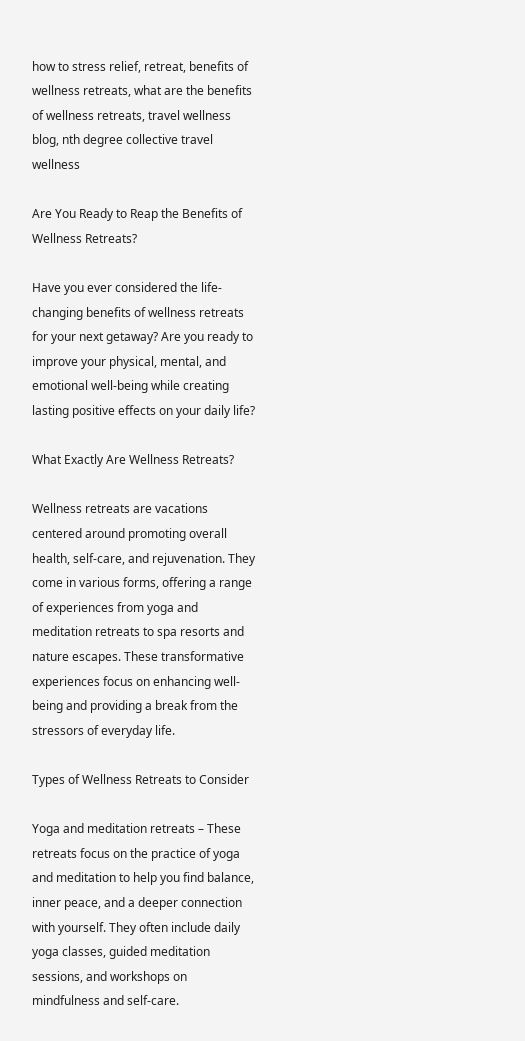how to stress relief, retreat, benefits of wellness retreats, what are the benefits of wellness retreats, travel wellness blog, nth degree collective travel wellness

Are You Ready to Reap the Benefits of Wellness Retreats?

Have you ever considered the life-changing benefits of wellness retreats for your next getaway? Are you ready to improve your physical, mental, and emotional well-being while creating lasting positive effects on your daily life?

What Exactly Are Wellness Retreats?

Wellness retreats are vacations centered around promoting overall health, self-care, and rejuvenation. They come in various forms, offering a range of experiences from yoga and meditation retreats to spa resorts and nature escapes. These transformative experiences focus on enhancing well-being and providing a break from the stressors of everyday life.

Types of Wellness Retreats to Consider

Yoga and meditation retreats – These retreats focus on the practice of yoga and meditation to help you find balance, inner peace, and a deeper connection with yourself. They often include daily yoga classes, guided meditation sessions, and workshops on mindfulness and self-care.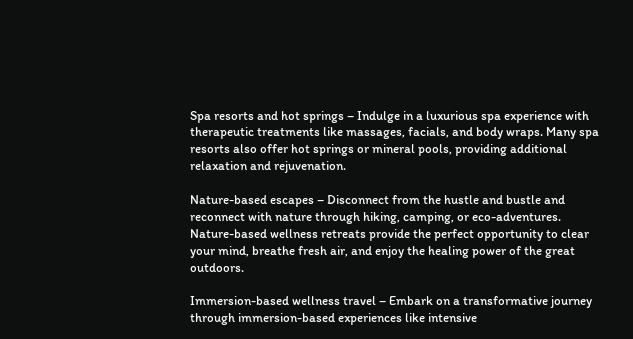Spa resorts and hot springs – Indulge in a luxurious spa experience with therapeutic treatments like massages, facials, and body wraps. Many spa resorts also offer hot springs or mineral pools, providing additional relaxation and rejuvenation.

Nature-based escapes – Disconnect from the hustle and bustle and reconnect with nature through hiking, camping, or eco-adventures. Nature-based wellness retreats provide the perfect opportunity to clear your mind, breathe fresh air, and enjoy the healing power of the great outdoors.

Immersion-based wellness travel – Embark on a transformative journey through immersion-based experiences like intensive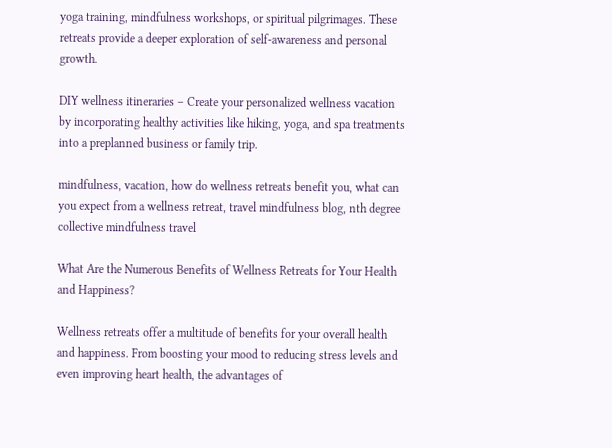yoga training, mindfulness workshops, or spiritual pilgrimages. These retreats provide a deeper exploration of self-awareness and personal growth.

DIY wellness itineraries – Create your personalized wellness vacation by incorporating healthy activities like hiking, yoga, and spa treatments into a preplanned business or family trip.

mindfulness, vacation, how do wellness retreats benefit you, what can you expect from a wellness retreat, travel mindfulness blog, nth degree collective mindfulness travel

What Are the Numerous Benefits of Wellness Retreats for Your Health and Happiness?

Wellness retreats offer a multitude of benefits for your overall health and happiness. From boosting your mood to reducing stress levels and even improving heart health, the advantages of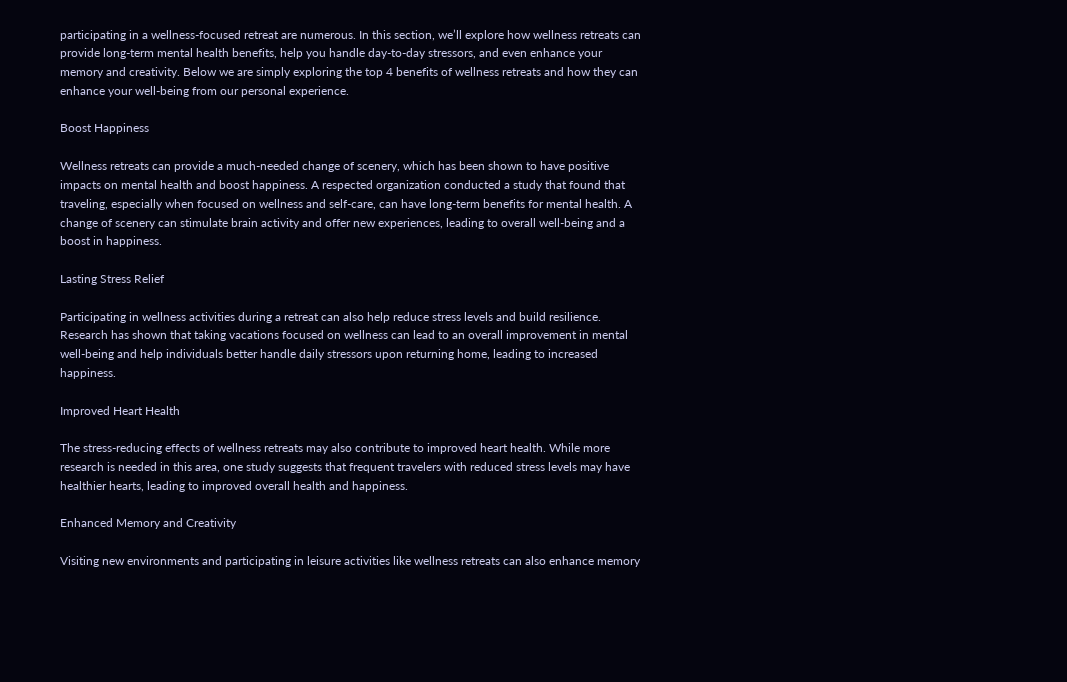participating in a wellness-focused retreat are numerous. In this section, we’ll explore how wellness retreats can provide long-term mental health benefits, help you handle day-to-day stressors, and even enhance your memory and creativity. Below we are simply exploring the top 4 benefits of wellness retreats and how they can enhance your well-being from our personal experience.

Boost Happiness

Wellness retreats can provide a much-needed change of scenery, which has been shown to have positive impacts on mental health and boost happiness. A respected organization conducted a study that found that traveling, especially when focused on wellness and self-care, can have long-term benefits for mental health. A change of scenery can stimulate brain activity and offer new experiences, leading to overall well-being and a boost in happiness.

Lasting Stress Relief

Participating in wellness activities during a retreat can also help reduce stress levels and build resilience. Research has shown that taking vacations focused on wellness can lead to an overall improvement in mental well-being and help individuals better handle daily stressors upon returning home, leading to increased happiness.

Improved Heart Health

The stress-reducing effects of wellness retreats may also contribute to improved heart health. While more research is needed in this area, one study suggests that frequent travelers with reduced stress levels may have healthier hearts, leading to improved overall health and happiness.

Enhanced Memory and Creativity

Visiting new environments and participating in leisure activities like wellness retreats can also enhance memory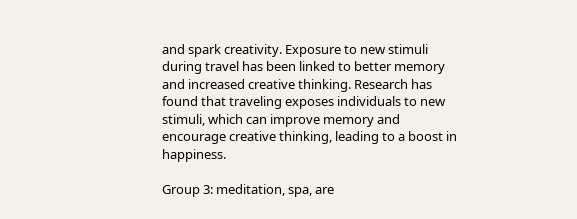and spark creativity. Exposure to new stimuli during travel has been linked to better memory and increased creative thinking. Research has found that traveling exposes individuals to new stimuli, which can improve memory and encourage creative thinking, leading to a boost in happiness.

Group 3: meditation, spa, are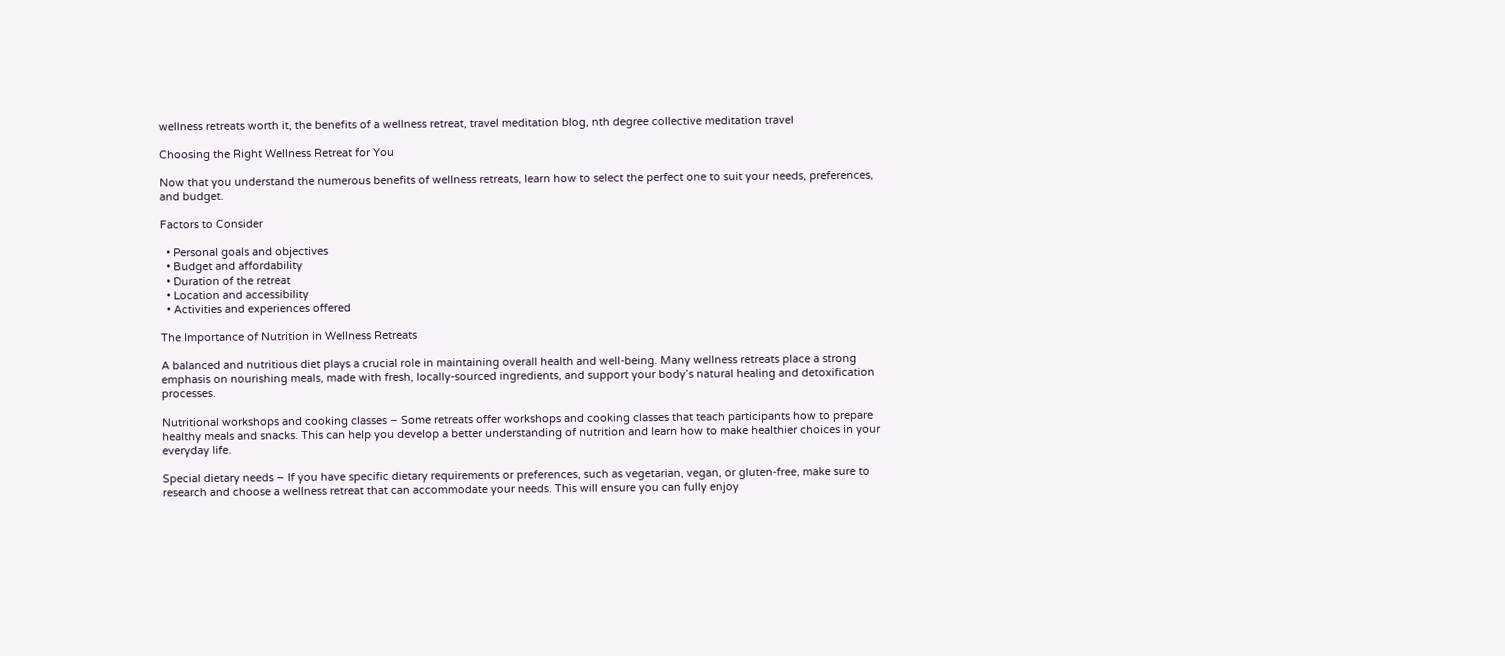wellness retreats worth it, the benefits of a wellness retreat, travel meditation blog, nth degree collective meditation travel

Choosing the Right Wellness Retreat for You

Now that you understand the numerous benefits of wellness retreats, learn how to select the perfect one to suit your needs, preferences, and budget.

Factors to Consider

  • Personal goals and objectives
  • Budget and affordability
  • Duration of the retreat
  • Location and accessibility
  • Activities and experiences offered

The Importance of Nutrition in Wellness Retreats

A balanced and nutritious diet plays a crucial role in maintaining overall health and well-being. Many wellness retreats place a strong emphasis on nourishing meals, made with fresh, locally-sourced ingredients, and support your body’s natural healing and detoxification processes.

Nutritional workshops and cooking classes – Some retreats offer workshops and cooking classes that teach participants how to prepare healthy meals and snacks. This can help you develop a better understanding of nutrition and learn how to make healthier choices in your everyday life.

Special dietary needs – If you have specific dietary requirements or preferences, such as vegetarian, vegan, or gluten-free, make sure to research and choose a wellness retreat that can accommodate your needs. This will ensure you can fully enjoy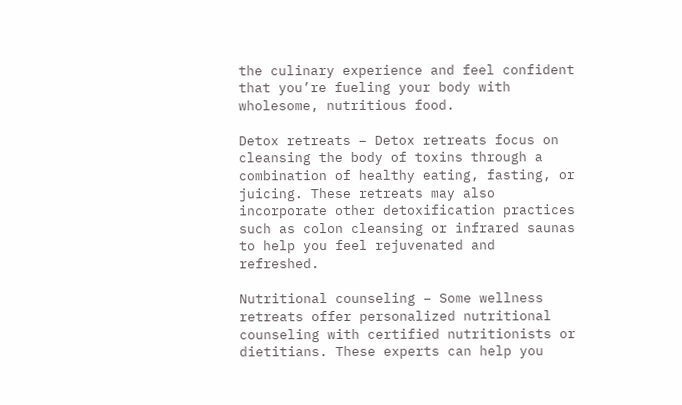the culinary experience and feel confident that you’re fueling your body with wholesome, nutritious food.

Detox retreats – Detox retreats focus on cleansing the body of toxins through a combination of healthy eating, fasting, or juicing. These retreats may also incorporate other detoxification practices such as colon cleansing or infrared saunas to help you feel rejuvenated and refreshed.

Nutritional counseling – Some wellness retreats offer personalized nutritional counseling with certified nutritionists or dietitians. These experts can help you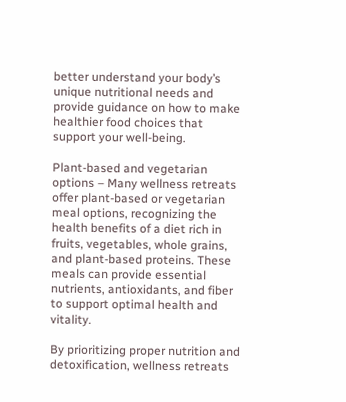better understand your body’s unique nutritional needs and provide guidance on how to make healthier food choices that support your well-being.

Plant-based and vegetarian options – Many wellness retreats offer plant-based or vegetarian meal options, recognizing the health benefits of a diet rich in fruits, vegetables, whole grains, and plant-based proteins. These meals can provide essential nutrients, antioxidants, and fiber to support optimal health and vitality.

By prioritizing proper nutrition and detoxification, wellness retreats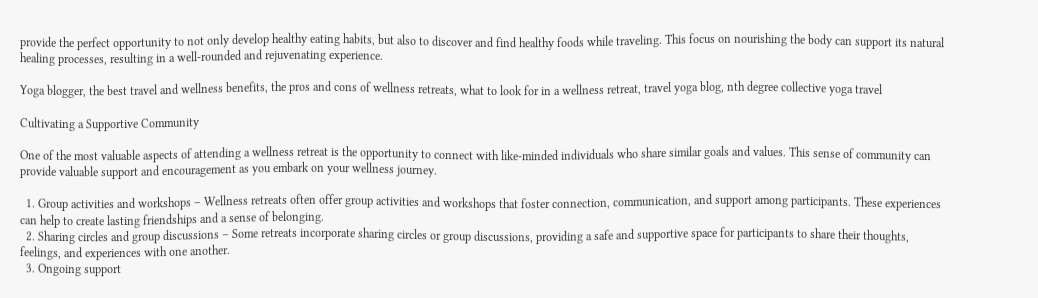provide the perfect opportunity to not only develop healthy eating habits, but also to discover and find healthy foods while traveling. This focus on nourishing the body can support its natural healing processes, resulting in a well-rounded and rejuvenating experience.

Yoga blogger, the best travel and wellness benefits, the pros and cons of wellness retreats, what to look for in a wellness retreat, travel yoga blog, nth degree collective yoga travel

Cultivating a Supportive Community

One of the most valuable aspects of attending a wellness retreat is the opportunity to connect with like-minded individuals who share similar goals and values. This sense of community can provide valuable support and encouragement as you embark on your wellness journey.

  1. Group activities and workshops – Wellness retreats often offer group activities and workshops that foster connection, communication, and support among participants. These experiences can help to create lasting friendships and a sense of belonging.
  2. Sharing circles and group discussions – Some retreats incorporate sharing circles or group discussions, providing a safe and supportive space for participants to share their thoughts, feelings, and experiences with one another.
  3. Ongoing support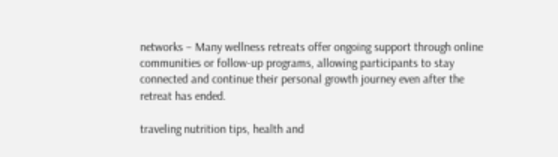networks – Many wellness retreats offer ongoing support through online communities or follow-up programs, allowing participants to stay connected and continue their personal growth journey even after the retreat has ended.

traveling nutrition tips, health and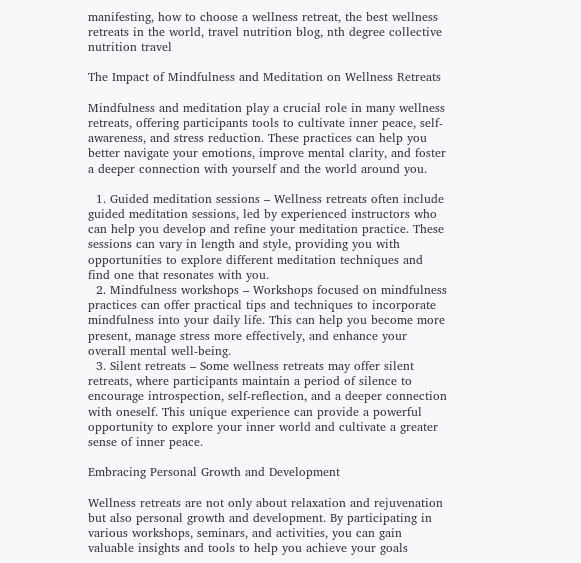manifesting, how to choose a wellness retreat, the best wellness retreats in the world, travel nutrition blog, nth degree collective nutrition travel

The Impact of Mindfulness and Meditation on Wellness Retreats

Mindfulness and meditation play a crucial role in many wellness retreats, offering participants tools to cultivate inner peace, self-awareness, and stress reduction. These practices can help you better navigate your emotions, improve mental clarity, and foster a deeper connection with yourself and the world around you.

  1. Guided meditation sessions – Wellness retreats often include guided meditation sessions, led by experienced instructors who can help you develop and refine your meditation practice. These sessions can vary in length and style, providing you with opportunities to explore different meditation techniques and find one that resonates with you.
  2. Mindfulness workshops – Workshops focused on mindfulness practices can offer practical tips and techniques to incorporate mindfulness into your daily life. This can help you become more present, manage stress more effectively, and enhance your overall mental well-being.
  3. Silent retreats – Some wellness retreats may offer silent retreats, where participants maintain a period of silence to encourage introspection, self-reflection, and a deeper connection with oneself. This unique experience can provide a powerful opportunity to explore your inner world and cultivate a greater sense of inner peace.

Embracing Personal Growth and Development

Wellness retreats are not only about relaxation and rejuvenation but also personal growth and development. By participating in various workshops, seminars, and activities, you can gain valuable insights and tools to help you achieve your goals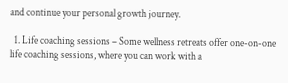and continue your personal growth journey.

  1. Life coaching sessions – Some wellness retreats offer one-on-one life coaching sessions, where you can work with a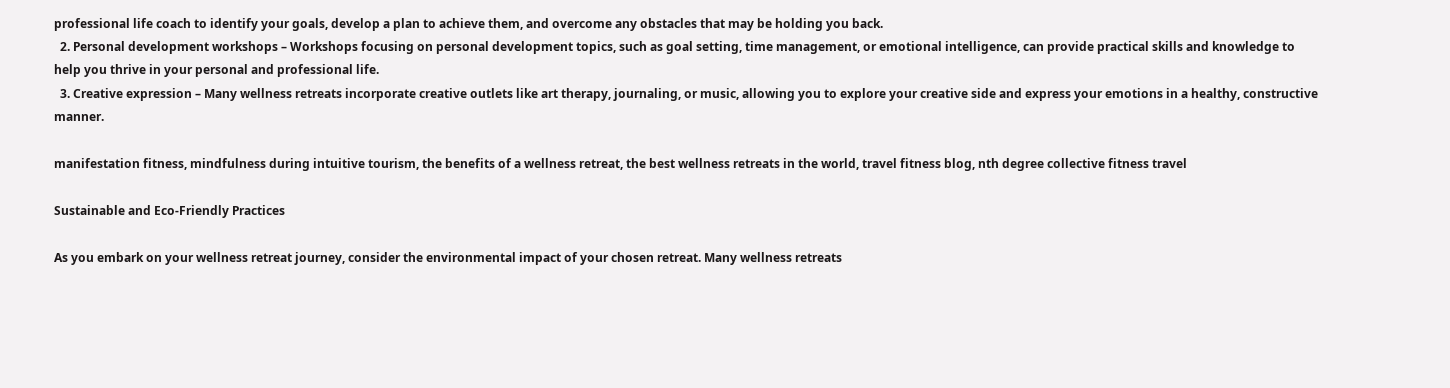professional life coach to identify your goals, develop a plan to achieve them, and overcome any obstacles that may be holding you back.
  2. Personal development workshops – Workshops focusing on personal development topics, such as goal setting, time management, or emotional intelligence, can provide practical skills and knowledge to help you thrive in your personal and professional life.
  3. Creative expression – Many wellness retreats incorporate creative outlets like art therapy, journaling, or music, allowing you to explore your creative side and express your emotions in a healthy, constructive manner.

manifestation fitness, mindfulness during intuitive tourism, the benefits of a wellness retreat, the best wellness retreats in the world, travel fitness blog, nth degree collective fitness travel

Sustainable and Eco-Friendly Practices

As you embark on your wellness retreat journey, consider the environmental impact of your chosen retreat. Many wellness retreats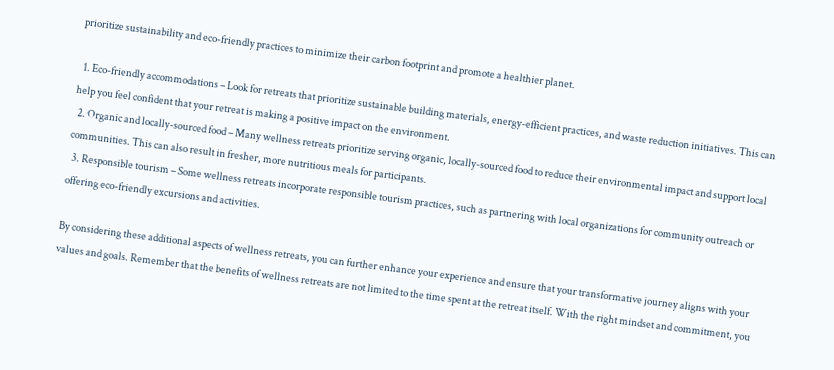prioritize sustainability and eco-friendly practices to minimize their carbon footprint and promote a healthier planet.

  1. Eco-friendly accommodations – Look for retreats that prioritize sustainable building materials, energy-efficient practices, and waste reduction initiatives. This can help you feel confident that your retreat is making a positive impact on the environment.
  2. Organic and locally-sourced food – Many wellness retreats prioritize serving organic, locally-sourced food to reduce their environmental impact and support local communities. This can also result in fresher, more nutritious meals for participants.
  3. Responsible tourism – Some wellness retreats incorporate responsible tourism practices, such as partnering with local organizations for community outreach or offering eco-friendly excursions and activities.

By considering these additional aspects of wellness retreats, you can further enhance your experience and ensure that your transformative journey aligns with your values and goals. Remember that the benefits of wellness retreats are not limited to the time spent at the retreat itself. With the right mindset and commitment, you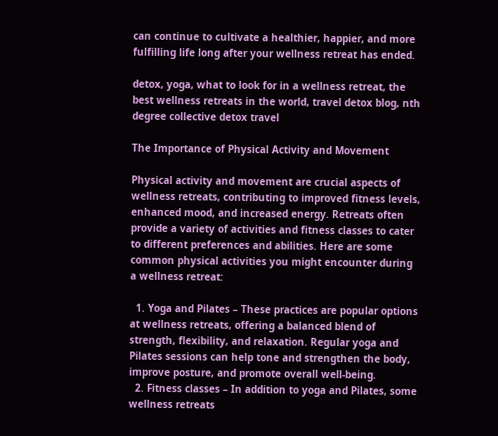can continue to cultivate a healthier, happier, and more fulfilling life long after your wellness retreat has ended.

detox, yoga, what to look for in a wellness retreat, the best wellness retreats in the world, travel detox blog, nth degree collective detox travel

The Importance of Physical Activity and Movement

Physical activity and movement are crucial aspects of wellness retreats, contributing to improved fitness levels, enhanced mood, and increased energy. Retreats often provide a variety of activities and fitness classes to cater to different preferences and abilities. Here are some common physical activities you might encounter during a wellness retreat:

  1. Yoga and Pilates – These practices are popular options at wellness retreats, offering a balanced blend of strength, flexibility, and relaxation. Regular yoga and Pilates sessions can help tone and strengthen the body, improve posture, and promote overall well-being.
  2. Fitness classes – In addition to yoga and Pilates, some wellness retreats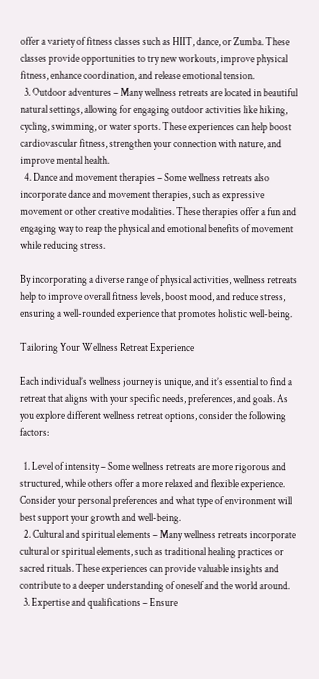offer a variety of fitness classes such as HIIT, dance, or Zumba. These classes provide opportunities to try new workouts, improve physical fitness, enhance coordination, and release emotional tension.
  3. Outdoor adventures – Many wellness retreats are located in beautiful natural settings, allowing for engaging outdoor activities like hiking, cycling, swimming, or water sports. These experiences can help boost cardiovascular fitness, strengthen your connection with nature, and improve mental health.
  4. Dance and movement therapies – Some wellness retreats also incorporate dance and movement therapies, such as expressive movement or other creative modalities. These therapies offer a fun and engaging way to reap the physical and emotional benefits of movement while reducing stress.

By incorporating a diverse range of physical activities, wellness retreats help to improve overall fitness levels, boost mood, and reduce stress, ensuring a well-rounded experience that promotes holistic well-being.

Tailoring Your Wellness Retreat Experience

Each individual’s wellness journey is unique, and it’s essential to find a retreat that aligns with your specific needs, preferences, and goals. As you explore different wellness retreat options, consider the following factors:

  1. Level of intensity – Some wellness retreats are more rigorous and structured, while others offer a more relaxed and flexible experience. Consider your personal preferences and what type of environment will best support your growth and well-being.
  2. Cultural and spiritual elements – Many wellness retreats incorporate cultural or spiritual elements, such as traditional healing practices or sacred rituals. These experiences can provide valuable insights and contribute to a deeper understanding of oneself and the world around.
  3. Expertise and qualifications – Ensure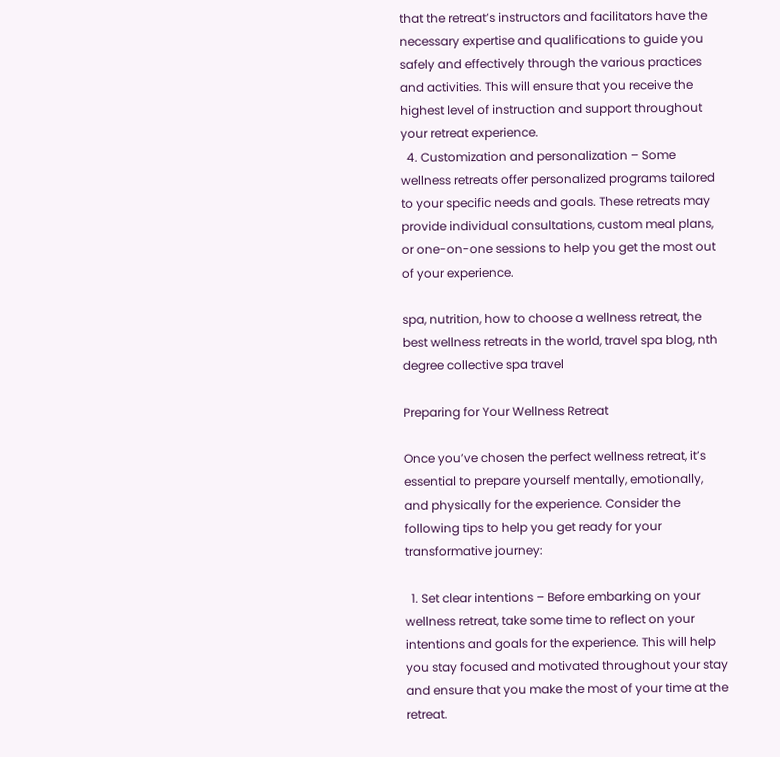that the retreat’s instructors and facilitators have the necessary expertise and qualifications to guide you safely and effectively through the various practices and activities. This will ensure that you receive the highest level of instruction and support throughout your retreat experience.
  4. Customization and personalization – Some wellness retreats offer personalized programs tailored to your specific needs and goals. These retreats may provide individual consultations, custom meal plans, or one-on-one sessions to help you get the most out of your experience.

spa, nutrition, how to choose a wellness retreat, the best wellness retreats in the world, travel spa blog, nth degree collective spa travel

Preparing for Your Wellness Retreat

Once you’ve chosen the perfect wellness retreat, it’s essential to prepare yourself mentally, emotionally, and physically for the experience. Consider the following tips to help you get ready for your transformative journey:

  1. Set clear intentions – Before embarking on your wellness retreat, take some time to reflect on your intentions and goals for the experience. This will help you stay focused and motivated throughout your stay and ensure that you make the most of your time at the retreat.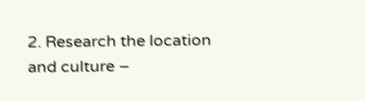2. Research the location and culture –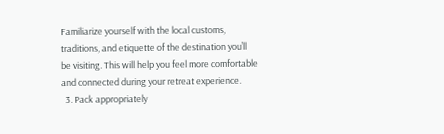Familiarize yourself with the local customs, traditions, and etiquette of the destination you’ll be visiting. This will help you feel more comfortable and connected during your retreat experience.
  3. Pack appropriately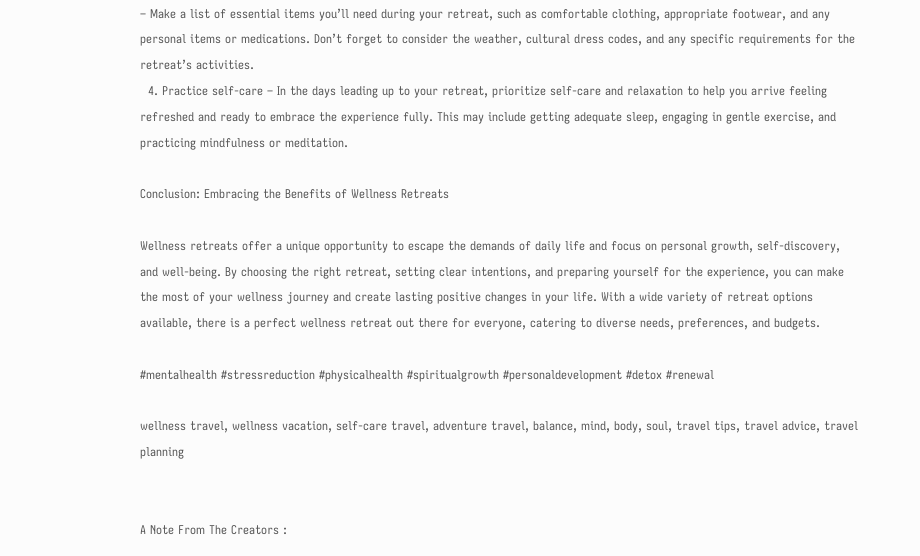– Make a list of essential items you’ll need during your retreat, such as comfortable clothing, appropriate footwear, and any personal items or medications. Don’t forget to consider the weather, cultural dress codes, and any specific requirements for the retreat’s activities.
  4. Practice self-care – In the days leading up to your retreat, prioritize self-care and relaxation to help you arrive feeling refreshed and ready to embrace the experience fully. This may include getting adequate sleep, engaging in gentle exercise, and practicing mindfulness or meditation.

Conclusion: Embracing the Benefits of Wellness Retreats

Wellness retreats offer a unique opportunity to escape the demands of daily life and focus on personal growth, self-discovery, and well-being. By choosing the right retreat, setting clear intentions, and preparing yourself for the experience, you can make the most of your wellness journey and create lasting positive changes in your life. With a wide variety of retreat options available, there is a perfect wellness retreat out there for everyone, catering to diverse needs, preferences, and budgets.

#mentalhealth #stressreduction #physicalhealth #spiritualgrowth #personaldevelopment #detox #renewal

wellness travel, wellness vacation, self-care travel, adventure travel, balance, mind, body, soul, travel tips, travel advice, travel planning


A Note From The Creators :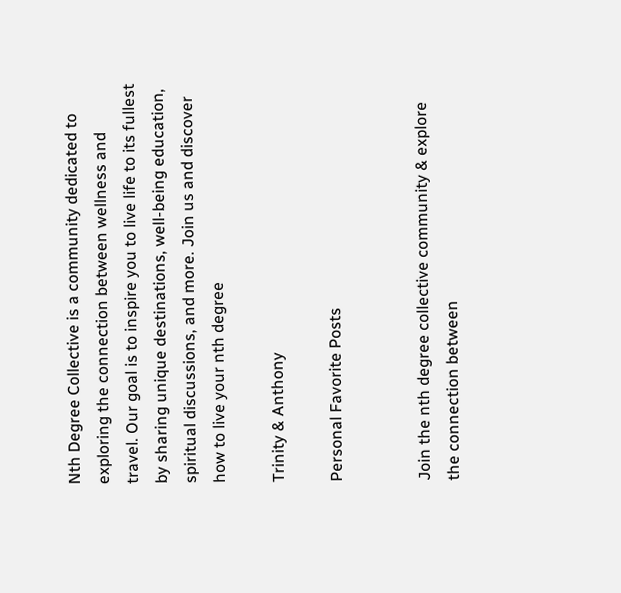Nth Degree Collective is a community dedicated to exploring the connection between wellness and travel. Our goal is to inspire you to live life to its fullest by sharing unique destinations, well-being education, spiritual discussions, and more. Join us and discover how to live your nth degree

Trinity & Anthony

Personal Favorite Posts


Join the nth degree collective community & explore the connection between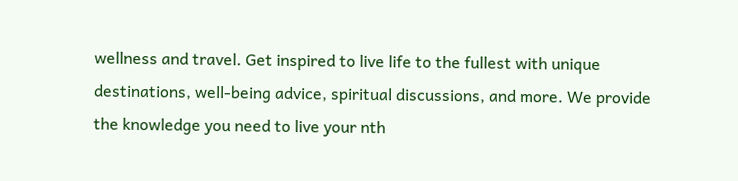wellness and travel. Get inspired to live life to the fullest with unique destinations, well-being advice, spiritual discussions, and more. We provide the knowledge you need to live your nth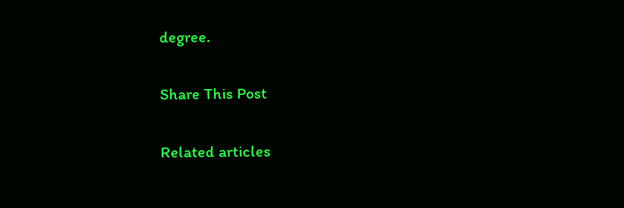degree.

Share This Post

Related articles